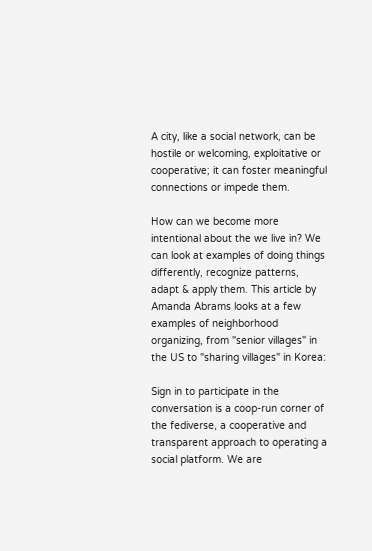A city, like a social network, can be hostile or welcoming, exploitative or cooperative; it can foster meaningful connections or impede them.

How can we become more intentional about the we live in? We can look at examples of doing things differently, recognize patterns, adapt & apply them. This article by Amanda Abrams looks at a few examples of neighborhood organizing, from "senior villages" in the US to "sharing villages" in Korea:

Sign in to participate in the conversation is a coop-run corner of the fediverse, a cooperative and transparent approach to operating a social platform. We are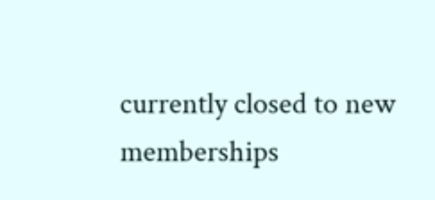currently closed to new memberships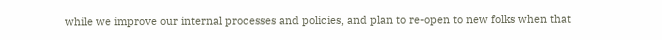while we improve our internal processes and policies, and plan to re-open to new folks when that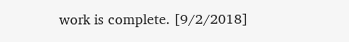work is complete. [9/2/2018]